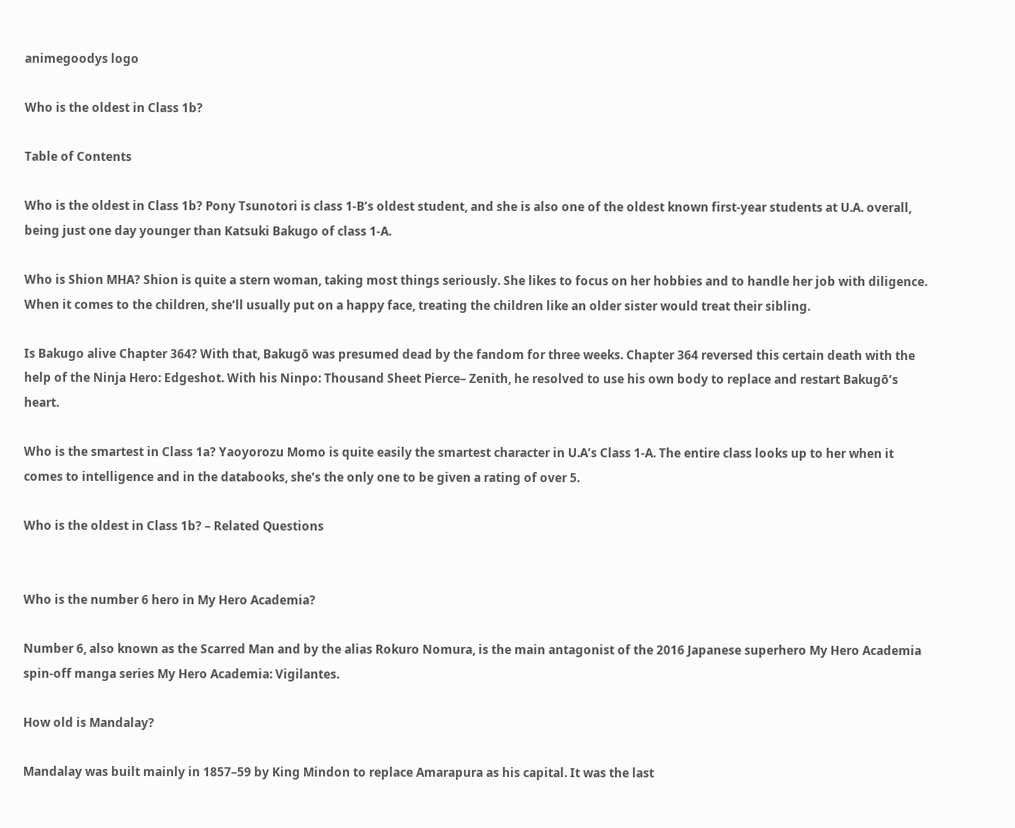animegoodys logo

Who is the oldest in Class 1b?

Table of Contents

Who is the oldest in Class 1b? Pony Tsunotori is class 1-B’s oldest student, and she is also one of the oldest known first-year students at U.A. overall, being just one day younger than Katsuki Bakugo of class 1-A.

Who is Shion MHA? Shion is quite a stern woman, taking most things seriously. She likes to focus on her hobbies and to handle her job with diligence. When it comes to the children, she’ll usually put on a happy face, treating the children like an older sister would treat their sibling.

Is Bakugo alive Chapter 364? With that, Bakugō was presumed dead by the fandom for three weeks. Chapter 364 reversed this certain death with the help of the Ninja Hero: Edgeshot. With his Ninpo: Thousand Sheet Pierce– Zenith, he resolved to use his own body to replace and restart Bakugō’s heart.

Who is the smartest in Class 1a? Yaoyorozu Momo is quite easily the smartest character in U.A’s Class 1-A. The entire class looks up to her when it comes to intelligence and in the databooks, she’s the only one to be given a rating of over 5.

Who is the oldest in Class 1b? – Related Questions


Who is the number 6 hero in My Hero Academia?

Number 6, also known as the Scarred Man and by the alias Rokuro Nomura, is the main antagonist of the 2016 Japanese superhero My Hero Academia spin-off manga series My Hero Academia: Vigilantes.

How old is Mandalay?

Mandalay was built mainly in 1857–59 by King Mindon to replace Amarapura as his capital. It was the last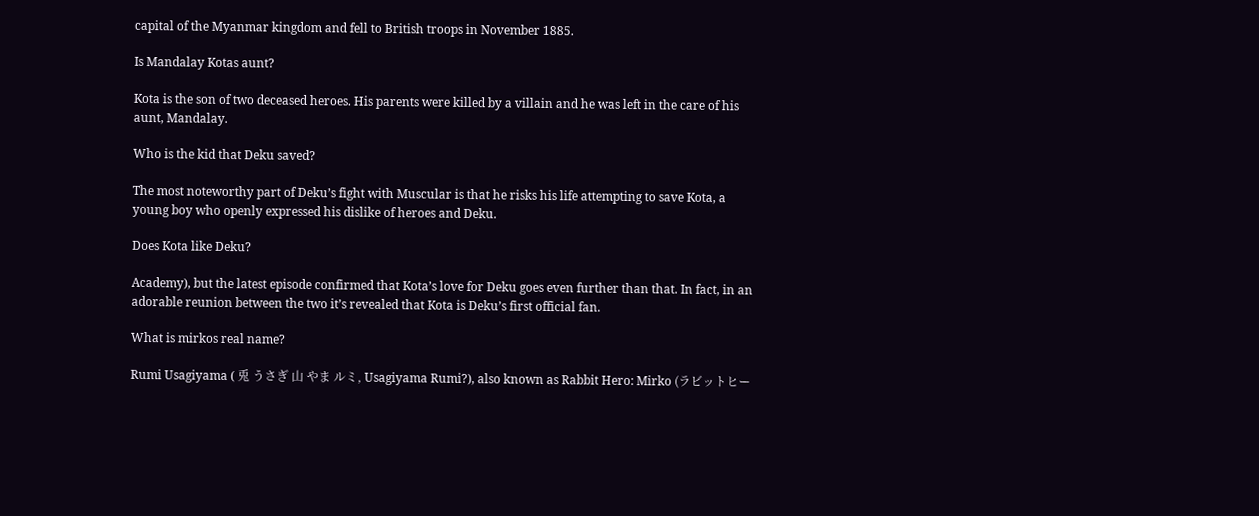capital of the Myanmar kingdom and fell to British troops in November 1885.

Is Mandalay Kotas aunt?

Kota is the son of two deceased heroes. His parents were killed by a villain and he was left in the care of his aunt, Mandalay.

Who is the kid that Deku saved?

The most noteworthy part of Deku’s fight with Muscular is that he risks his life attempting to save Kota, a young boy who openly expressed his dislike of heroes and Deku.

Does Kota like Deku?

Academy), but the latest episode confirmed that Kota’s love for Deku goes even further than that. In fact, in an adorable reunion between the two it’s revealed that Kota is Deku’s first official fan.

What is mirkos real name?

Rumi Usagiyama ( 兎 うさぎ 山 やま ルミ, Usagiyama Rumi?), also known as Rabbit Hero: Mirko (ラビットヒー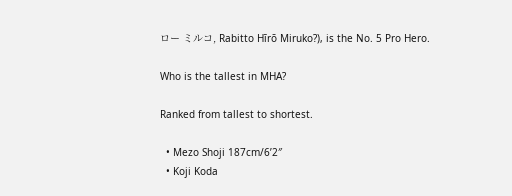ロー ミルコ, Rabitto Hīrō Miruko?), is the No. 5 Pro Hero.

Who is the tallest in MHA?

Ranked from tallest to shortest.

  • Mezo Shoji 187cm/6’2″
  • Koji Koda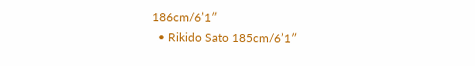186cm/6’1″
  • Rikido Sato 185cm/6’1″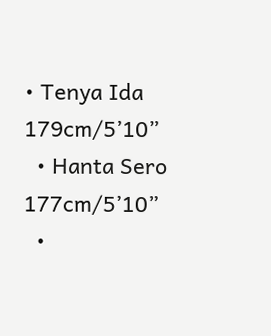• Tenya Ida 179cm/5’10”
  • Hanta Sero 177cm/5’10”
  •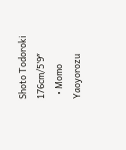Shoto Todoroki 176cm/5’9″
  • Momo Yaoyorozu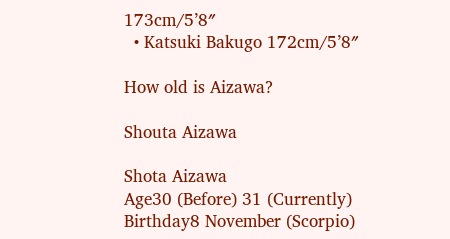173cm/5’8″
  • Katsuki Bakugo 172cm/5’8″

How old is Aizawa?

Shouta Aizawa

Shota Aizawa
Age30 (Before) 31 (Currently)
Birthday8 November (Scorpio)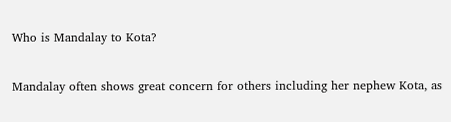Who is Mandalay to Kota?

Mandalay often shows great concern for others including her nephew Kota, as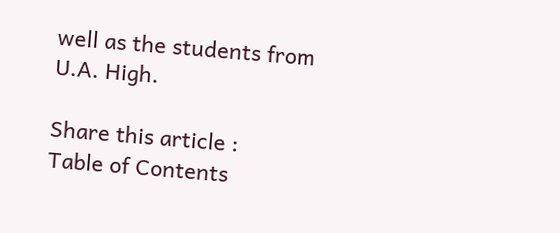well as the students from U.A. High.

Share this article :
Table of Contents